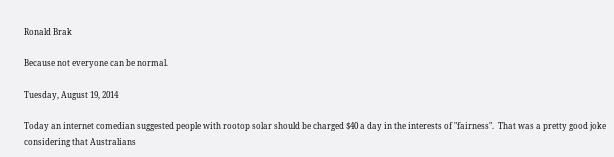Ronald Brak

Because not everyone can be normal.

Tuesday, August 19, 2014

Today an internet comedian suggested people with rootop solar should be charged $40 a day in the interests of "fairness".  That was a pretty good joke considering that Australians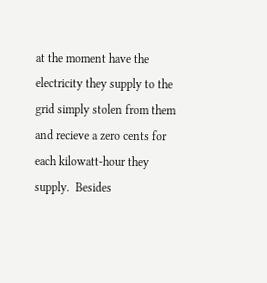at the moment have the electricity they supply to the grid simply stolen from them and recieve a zero cents for each kilowatt-hour they supply.  Besides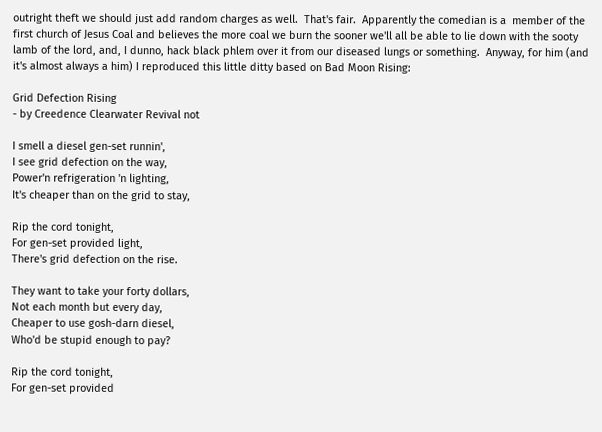outright theft we should just add random charges as well.  That's fair.  Apparently the comedian is a  member of the first church of Jesus Coal and believes the more coal we burn the sooner we'll all be able to lie down with the sooty lamb of the lord, and, I dunno, hack black phlem over it from our diseased lungs or something.  Anyway, for him (and it's almost always a him) I reproduced this little ditty based on Bad Moon Rising:

Grid Defection Rising
- by Creedence Clearwater Revival not

I smell a diesel gen-set runnin',
I see grid defection on the way,
Power'n refrigeration 'n lighting,
It's cheaper than on the grid to stay,

Rip the cord tonight,
For gen-set provided light,
There's grid defection on the rise.

They want to take your forty dollars,
Not each month but every day,
Cheaper to use gosh-darn diesel,
Who'd be stupid enough to pay?

Rip the cord tonight,
For gen-set provided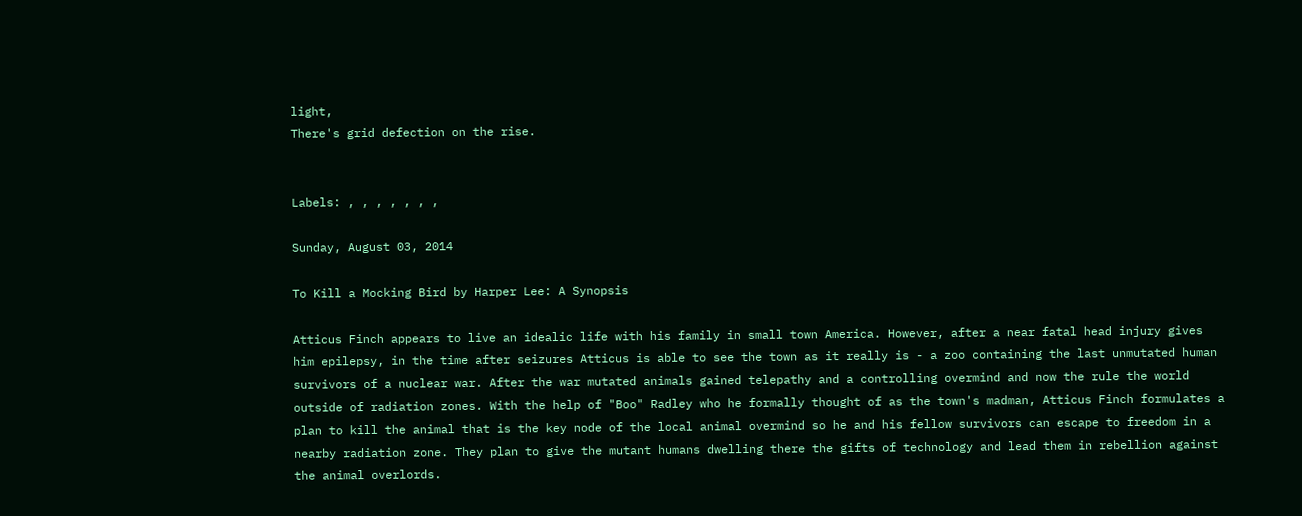light,
There's grid defection on the rise.


Labels: , , , , , , ,

Sunday, August 03, 2014

To Kill a Mocking Bird by Harper Lee: A Synopsis

Atticus Finch appears to live an idealic life with his family in small town America. However, after a near fatal head injury gives him epilepsy, in the time after seizures Atticus is able to see the town as it really is - a zoo containing the last unmutated human survivors of a nuclear war. After the war mutated animals gained telepathy and a controlling overmind and now the rule the world outside of radiation zones. With the help of "Boo" Radley who he formally thought of as the town's madman, Atticus Finch formulates a plan to kill the animal that is the key node of the local animal overmind so he and his fellow survivors can escape to freedom in a nearby radiation zone. They plan to give the mutant humans dwelling there the gifts of technology and lead them in rebellion against the animal overlords.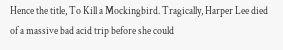Hence the title, To Kill a Mockingbird. Tragically, Harper Lee died of a massive bad acid trip before she could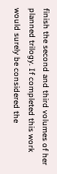finish the second and third volumes of her planned trilogy. If completed this work would surely be considered the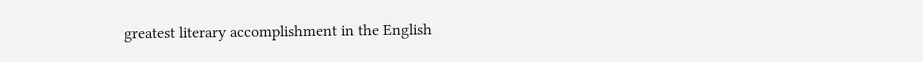greatest literary accomplishment in the English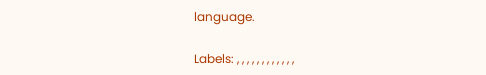language.

Labels: , , , , , , , , , , , ,